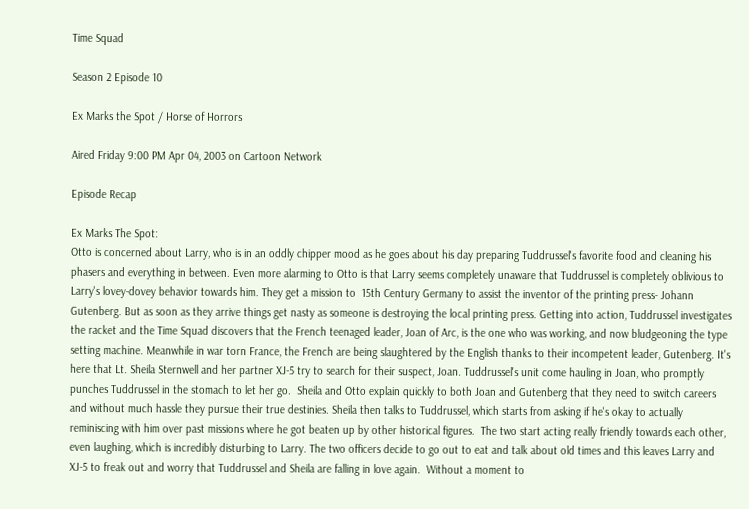Time Squad

Season 2 Episode 10

Ex Marks the Spot / Horse of Horrors

Aired Friday 9:00 PM Apr 04, 2003 on Cartoon Network

Episode Recap

Ex Marks The Spot:
Otto is concerned about Larry, who is in an oddly chipper mood as he goes about his day preparing Tuddrussel's favorite food and cleaning his phasers and everything in between. Even more alarming to Otto is that Larry seems completely unaware that Tuddrussel is completely oblivious to Larry's lovey-dovey behavior towards him. They get a mission to  15th Century Germany to assist the inventor of the printing press- Johann Gutenberg. But as soon as they arrive things get nasty as someone is destroying the local printing press. Getting into action, Tuddrussel investigates the racket and the Time Squad discovers that the French teenaged leader, Joan of Arc, is the one who was working, and now bludgeoning the type setting machine. Meanwhile in war torn France, the French are being slaughtered by the English thanks to their incompetent leader, Gutenberg. It's here that Lt. Sheila Sternwell and her partner XJ-5 try to search for their suspect, Joan. Tuddrussel's unit come hauling in Joan, who promptly punches Tuddrussel in the stomach to let her go.  Sheila and Otto explain quickly to both Joan and Gutenberg that they need to switch careers and without much hassle they pursue their true destinies. Sheila then talks to Tuddrussel, which starts from asking if he's okay to actually reminiscing with him over past missions where he got beaten up by other historical figures.  The two start acting really friendly towards each other, even laughing, which is incredibly disturbing to Larry. The two officers decide to go out to eat and talk about old times and this leaves Larry and XJ-5 to freak out and worry that Tuddrussel and Sheila are falling in love again.  Without a moment to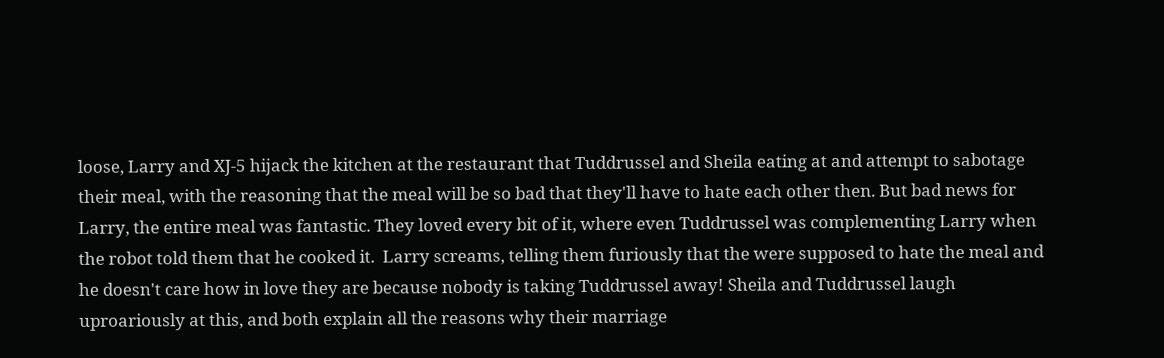loose, Larry and XJ-5 hijack the kitchen at the restaurant that Tuddrussel and Sheila eating at and attempt to sabotage their meal, with the reasoning that the meal will be so bad that they'll have to hate each other then. But bad news for Larry, the entire meal was fantastic. They loved every bit of it, where even Tuddrussel was complementing Larry when the robot told them that he cooked it.  Larry screams, telling them furiously that the were supposed to hate the meal and he doesn't care how in love they are because nobody is taking Tuddrussel away! Sheila and Tuddrussel laugh uproariously at this, and both explain all the reasons why their marriage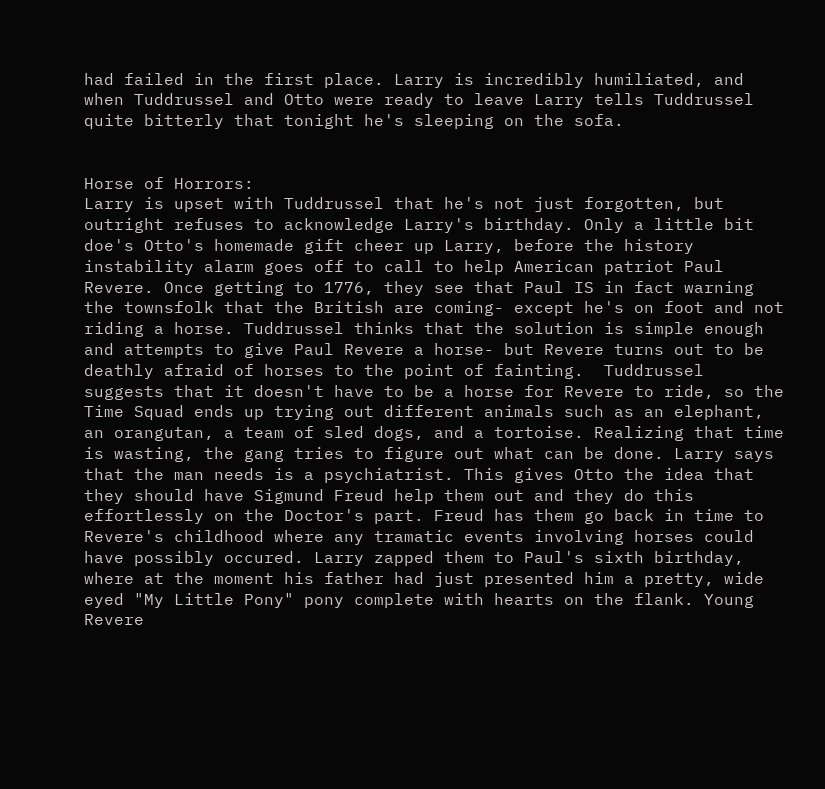had failed in the first place. Larry is incredibly humiliated, and when Tuddrussel and Otto were ready to leave Larry tells Tuddrussel quite bitterly that tonight he's sleeping on the sofa.


Horse of Horrors:
Larry is upset with Tuddrussel that he's not just forgotten, but outright refuses to acknowledge Larry's birthday. Only a little bit doe's Otto's homemade gift cheer up Larry, before the history instability alarm goes off to call to help American patriot Paul Revere. Once getting to 1776, they see that Paul IS in fact warning the townsfolk that the British are coming- except he's on foot and not riding a horse. Tuddrussel thinks that the solution is simple enough and attempts to give Paul Revere a horse- but Revere turns out to be deathly afraid of horses to the point of fainting.  Tuddrussel suggests that it doesn't have to be a horse for Revere to ride, so the Time Squad ends up trying out different animals such as an elephant, an orangutan, a team of sled dogs, and a tortoise. Realizing that time is wasting, the gang tries to figure out what can be done. Larry says that the man needs is a psychiatrist. This gives Otto the idea that they should have Sigmund Freud help them out and they do this effortlessly on the Doctor's part. Freud has them go back in time to Revere's childhood where any tramatic events involving horses could have possibly occured. Larry zapped them to Paul's sixth birthday, where at the moment his father had just presented him a pretty, wide eyed "My Little Pony" pony complete with hearts on the flank. Young Revere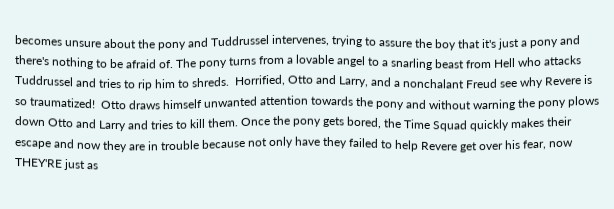becomes unsure about the pony and Tuddrussel intervenes, trying to assure the boy that it's just a pony and there's nothing to be afraid of. The pony turns from a lovable angel to a snarling beast from Hell who attacks Tuddrussel and tries to rip him to shreds.  Horrified, Otto and Larry, and a nonchalant Freud see why Revere is so traumatized!  Otto draws himself unwanted attention towards the pony and without warning the pony plows down Otto and Larry and tries to kill them. Once the pony gets bored, the Time Squad quickly makes their escape and now they are in trouble because not only have they failed to help Revere get over his fear, now THEY'RE just as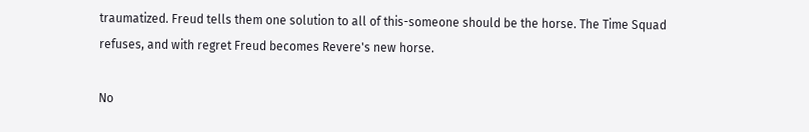traumatized. Freud tells them one solution to all of this-someone should be the horse. The Time Squad refuses, and with regret Freud becomes Revere's new horse.

No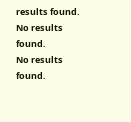results found.
No results found.
No results found.